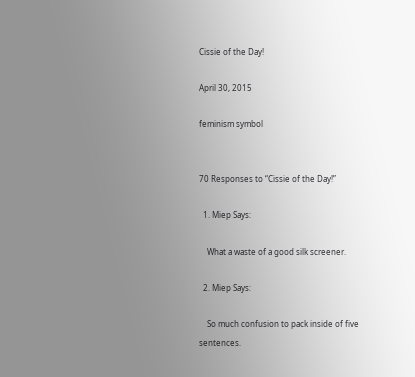Cissie of the Day!

April 30, 2015

feminism symbol


70 Responses to “Cissie of the Day!”

  1. Miep Says:

    What a waste of a good silk screener.

  2. Miep Says:

    So much confusion to pack inside of five sentences.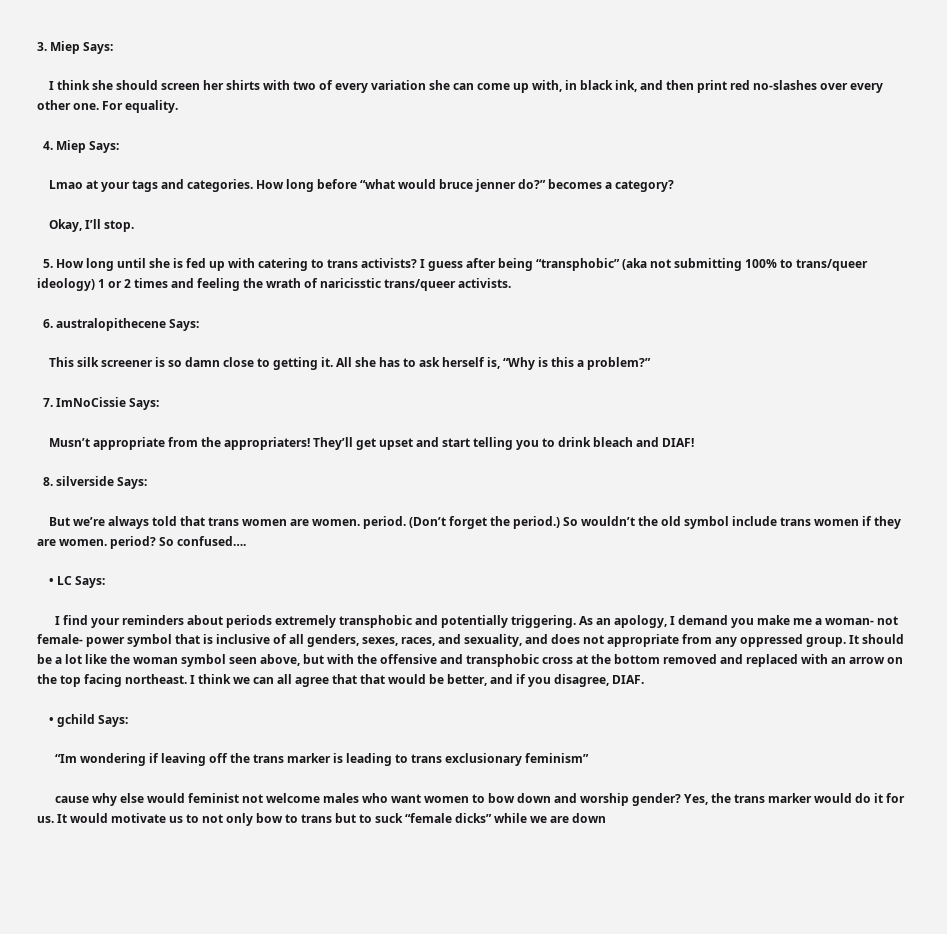3. Miep Says:

    I think she should screen her shirts with two of every variation she can come up with, in black ink, and then print red no-slashes over every other one. For equality.

  4. Miep Says:

    Lmao at your tags and categories. How long before “what would bruce jenner do?” becomes a category?

    Okay, I’ll stop.

  5. How long until she is fed up with catering to trans activists? I guess after being “transphobic” (aka not submitting 100% to trans/queer ideology) 1 or 2 times and feeling the wrath of naricisstic trans/queer activists.

  6. australopithecene Says:

    This silk screener is so damn close to getting it. All she has to ask herself is, “Why is this a problem?”

  7. ImNoCissie Says:

    Musn’t appropriate from the appropriaters! They’ll get upset and start telling you to drink bleach and DIAF!

  8. silverside Says:

    But we’re always told that trans women are women. period. (Don’t forget the period.) So wouldn’t the old symbol include trans women if they are women. period? So confused….

    • LC Says:

      I find your reminders about periods extremely transphobic and potentially triggering. As an apology, I demand you make me a woman- not female- power symbol that is inclusive of all genders, sexes, races, and sexuality, and does not appropriate from any oppressed group. It should be a lot like the woman symbol seen above, but with the offensive and transphobic cross at the bottom removed and replaced with an arrow on the top facing northeast. I think we can all agree that that would be better, and if you disagree, DIAF.

    • gchild Says:

      “Im wondering if leaving off the trans marker is leading to trans exclusionary feminism”

      cause why else would feminist not welcome males who want women to bow down and worship gender? Yes, the trans marker would do it for us. It would motivate us to not only bow to trans but to suck “female dicks” while we are down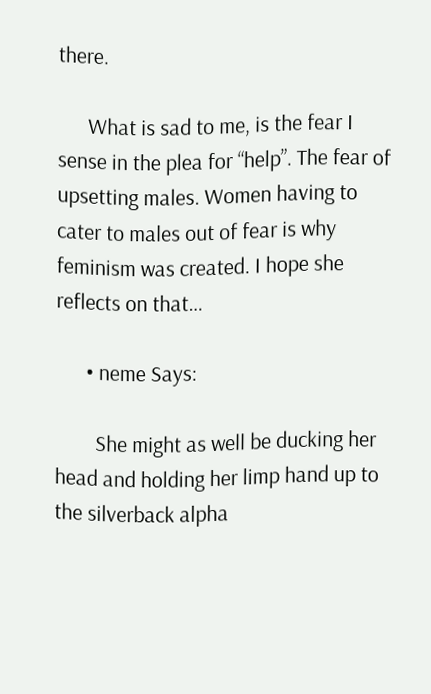there.

      What is sad to me, is the fear I sense in the plea for “help”. The fear of upsetting males. Women having to cater to males out of fear is why feminism was created. I hope she reflects on that…

      • neme Says:

        She might as well be ducking her head and holding her limp hand up to the silverback alpha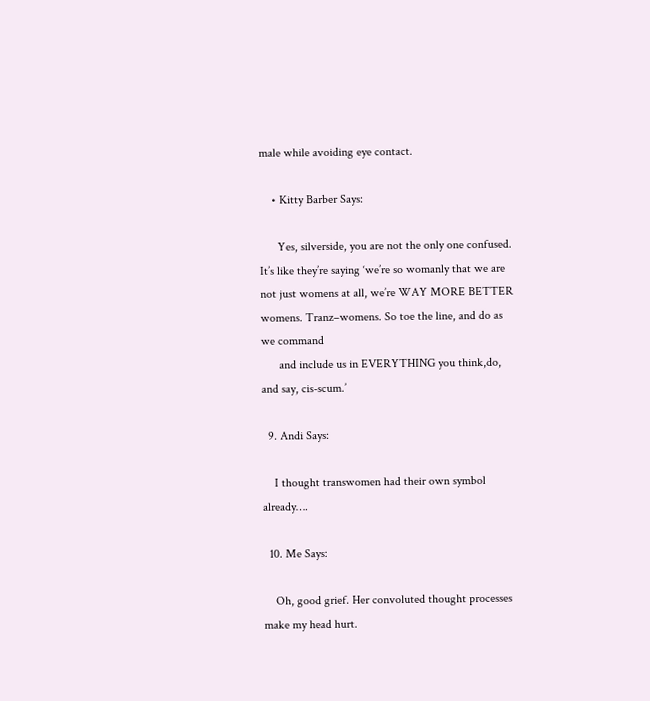male while avoiding eye contact.

    • Kitty Barber Says:

      Yes, silverside, you are not the only one confused. It’s like they’re saying ‘we’re so womanly that we are not just womens at all, we’re WAY MORE BETTER womens. Tranz–womens. So toe the line, and do as we command
      and include us in EVERYTHING you think,do, and say, cis-scum.’

  9. Andi Says:

    I thought transwomen had their own symbol already….

  10. Me Says:

    Oh, good grief. Her convoluted thought processes make my head hurt.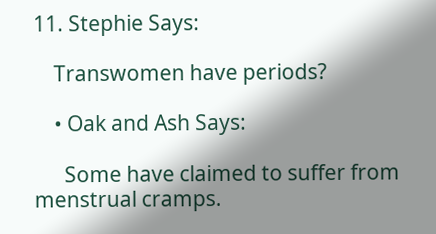11. Stephie Says:

    Transwomen have periods?

    • Oak and Ash Says:

      Some have claimed to suffer from menstrual cramps.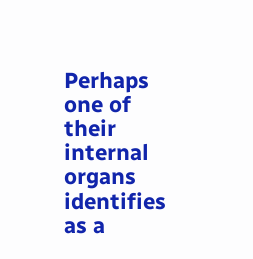Perhaps one of their internal organs identifies as a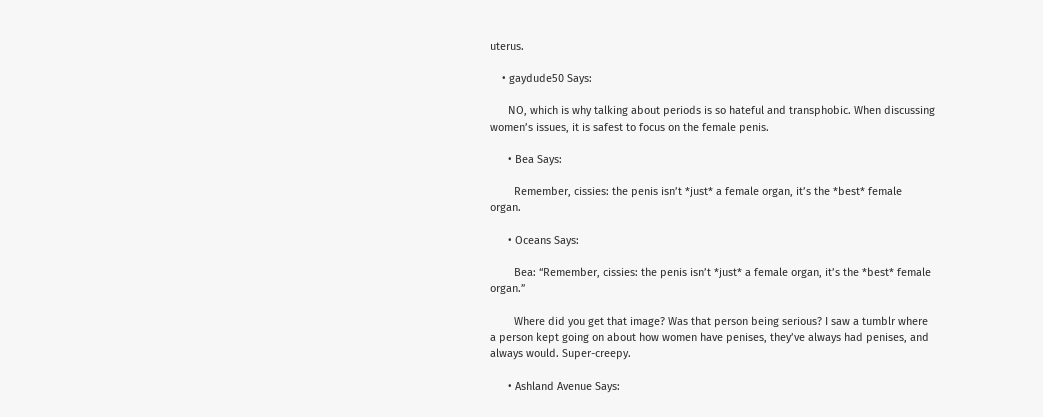uterus.

    • gaydude50 Says:

      NO, which is why talking about periods is so hateful and transphobic. When discussing women’s issues, it is safest to focus on the female penis.

      • Bea Says:

        Remember, cissies: the penis isn’t *just* a female organ, it’s the *best* female organ.

      • Oceans Says:

        Bea: “Remember, cissies: the penis isn’t *just* a female organ, it’s the *best* female organ.”

        Where did you get that image? Was that person being serious? I saw a tumblr where a person kept going on about how women have penises, they’ve always had penises, and always would. Super-creepy.

      • Ashland Avenue Says: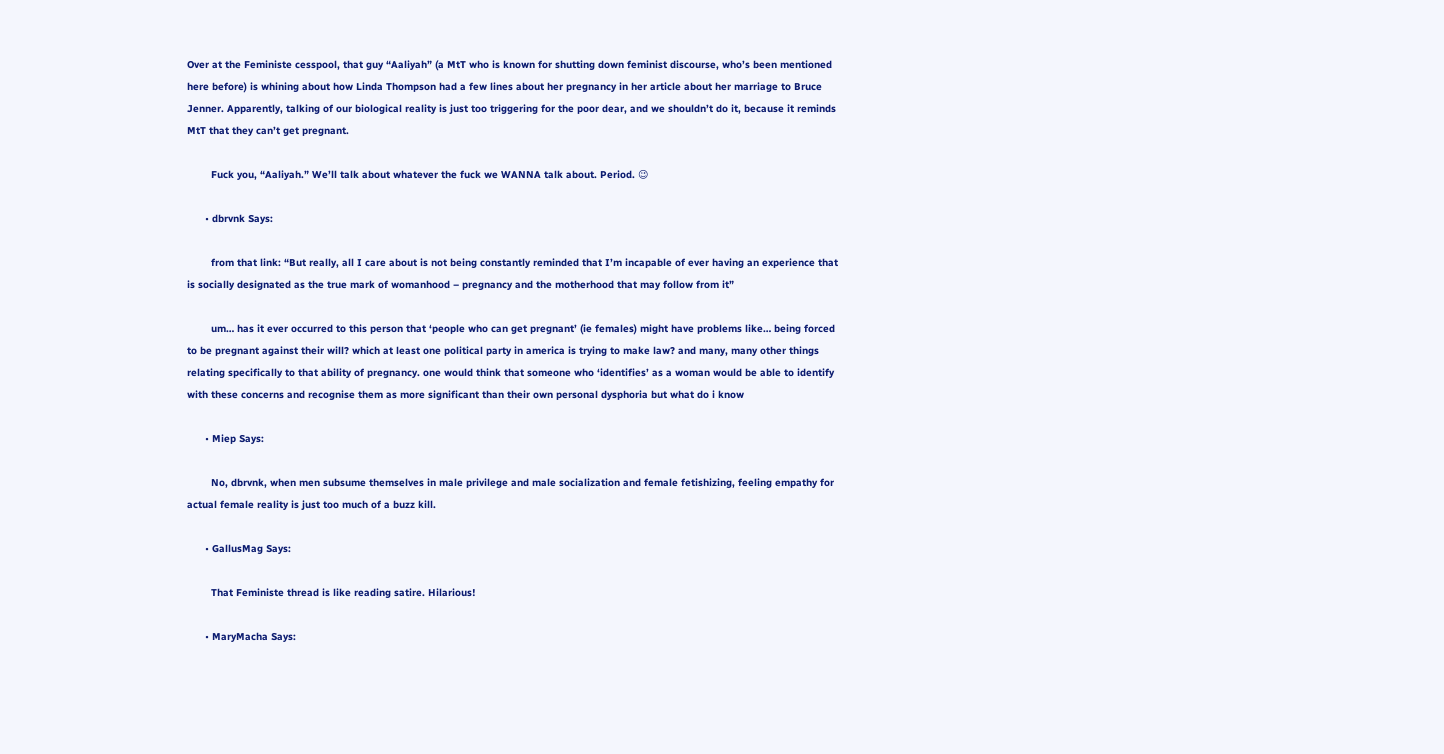Over at the Feministe cesspool, that guy “Aaliyah” (a MtT who is known for shutting down feminist discourse, who’s been mentioned here before) is whining about how Linda Thompson had a few lines about her pregnancy in her article about her marriage to Bruce Jenner. Apparently, talking of our biological reality is just too triggering for the poor dear, and we shouldn’t do it, because it reminds MtT that they can’t get pregnant.

        Fuck you, “Aaliyah.” We’ll talk about whatever the fuck we WANNA talk about. Period. 😉

      • dbrvnk Says:

        from that link: “But really, all I care about is not being constantly reminded that I’m incapable of ever having an experience that is socially designated as the true mark of womanhood – pregnancy and the motherhood that may follow from it”

        um… has it ever occurred to this person that ‘people who can get pregnant’ (ie females) might have problems like… being forced to be pregnant against their will? which at least one political party in america is trying to make law? and many, many other things relating specifically to that ability of pregnancy. one would think that someone who ‘identifies’ as a woman would be able to identify with these concerns and recognise them as more significant than their own personal dysphoria but what do i know

      • Miep Says:

        No, dbrvnk, when men subsume themselves in male privilege and male socialization and female fetishizing, feeling empathy for actual female reality is just too much of a buzz kill.

      • GallusMag Says:

        That Feministe thread is like reading satire. Hilarious!

      • MaryMacha Says: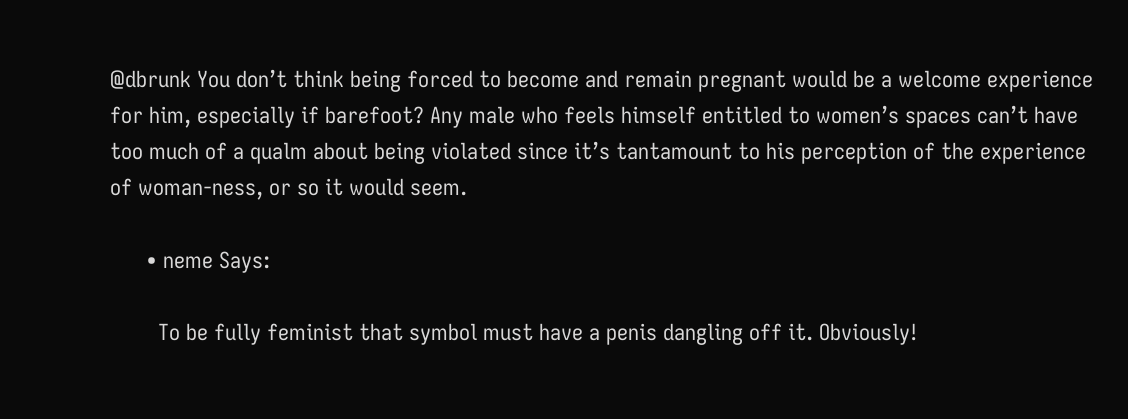@dbrunk You don’t think being forced to become and remain pregnant would be a welcome experience for him, especially if barefoot? Any male who feels himself entitled to women’s spaces can’t have too much of a qualm about being violated since it’s tantamount to his perception of the experience of woman-ness, or so it would seem.

      • neme Says:

        To be fully feminist that symbol must have a penis dangling off it. Obviously!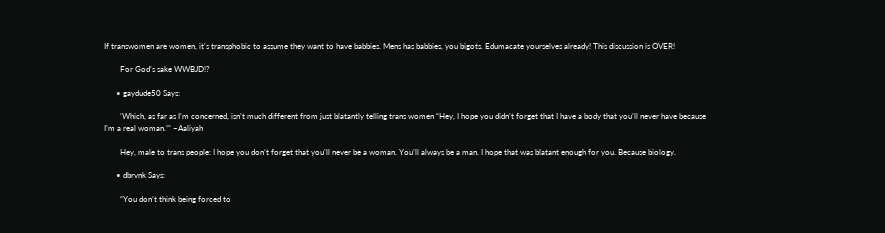If transwomen are women, it’s transphobic to assume they want to have babbies. Mens has babbies, you bigots. Edumacate yourselves already! This discussion is OVER!

        For God’s sake WWBJD!?

      • gaydude50 Says:

        ‘Which, as far as I’m concerned, isn’t much different from just blatantly telling trans women “Hey, I hope you didn’t forget that I have a body that you’ll never have because I’m a real woman.”’ ~Aaliyah

        Hey, male to trans people: I hope you don’t forget that you’ll never be a woman. You’ll always be a man. I hope that was blatant enough for you. Because biology.

      • dbrvnk Says:

        “You don’t think being forced to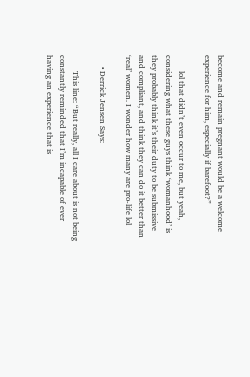become and remain pregnant would be a welcome experience for him, especially if barefoot?”

        lol that didn’t even occur to me, but yeah, considering what these guys think ‘womanhood’ is they probably think it’s their duty to be submissive and compliant, and think they can do it better than ‘real’ women. I wonder how many are pro-life lol

      • Derrick Jensen Says:

        This line: “But really, all I care about is not being constantly reminded that I’m incapable of ever having an experience that is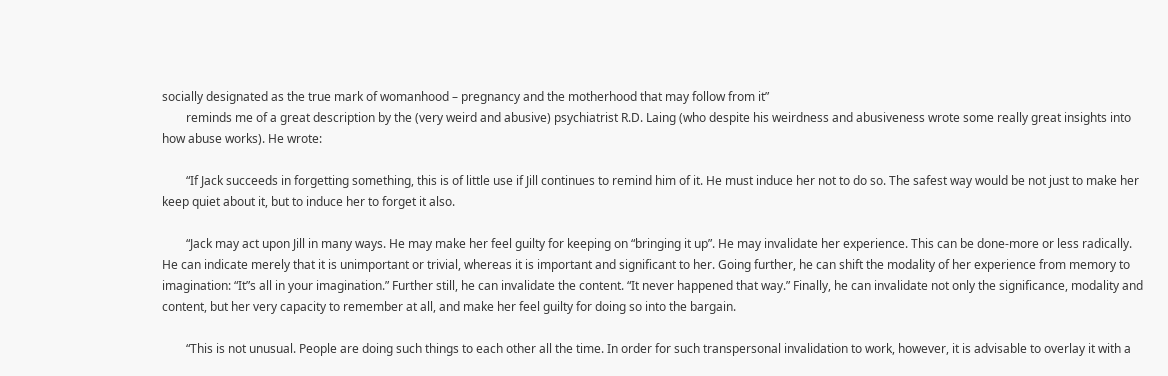socially designated as the true mark of womanhood – pregnancy and the motherhood that may follow from it”
        reminds me of a great description by the (very weird and abusive) psychiatrist R.D. Laing (who despite his weirdness and abusiveness wrote some really great insights into how abuse works). He wrote:

        “If Jack succeeds in forgetting something, this is of little use if Jill continues to remind him of it. He must induce her not to do so. The safest way would be not just to make her keep quiet about it, but to induce her to forget it also.

        “Jack may act upon Jill in many ways. He may make her feel guilty for keeping on “bringing it up”. He may invalidate her experience. This can be done-more or less radically. He can indicate merely that it is unimportant or trivial, whereas it is important and significant to her. Going further, he can shift the modality of her experience from memory to imagination: “It”s all in your imagination.” Further still, he can invalidate the content. “It never happened that way.” Finally, he can invalidate not only the significance, modality and content, but her very capacity to remember at all, and make her feel guilty for doing so into the bargain.

        “This is not unusual. People are doing such things to each other all the time. In order for such transpersonal invalidation to work, however, it is advisable to overlay it with a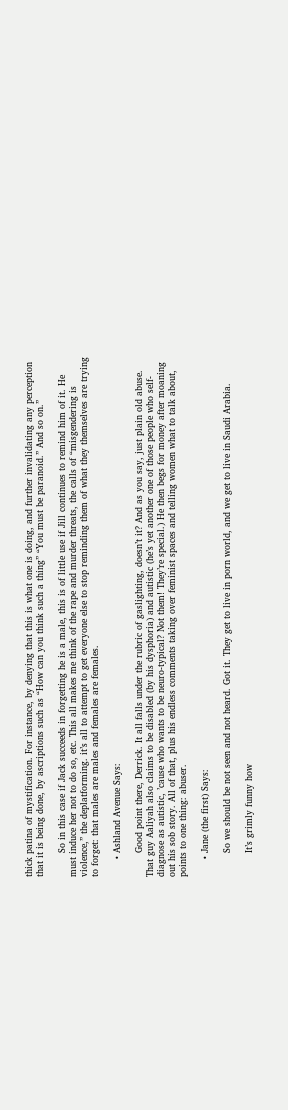thick patina of mystification. For instance, by denying that this is what one is doing, and further invalidating any perception that it is being done, by ascriptions such as “How can you think such a thing” “You must be paranoid.” And so on.”

        So in this case if Jack succeeds in forgetting he is a male, this is of little use if Jill continues to remind him of it. He must induce her not to do so, etc. This all makes me think of the rape and murder threats, the calls of “misgendering is violence,” the deplatforming. it’s all to attempt to get everyone else to stop reminding them of what they themselves are trying to forget: that males are males and females are females.

      • Ashland Avenue Says:

        Good point there, Derrick. It all falls under the rubric of gaslighting, doesn’t it? And as you say, just plain old abuse. That guy Aaliyah also claims to be disabled (by his dysphoria) and autistic (he’s yet another one of those people who self-diagnose as autistic, ’cause who wants to be neuro-typical? Not them! They’re special.) He then begs for money after moaning out his sob story. All of that, plus his endless comments taking over feminist spaces and telling women what to talk about, points to one thing: abuser.

      • Jane (the first) Says:

        So we should be not seen and not heard. Got it. They get to live in porn world, and we get to live in Saudi Arabia.

        It’s grimly funny how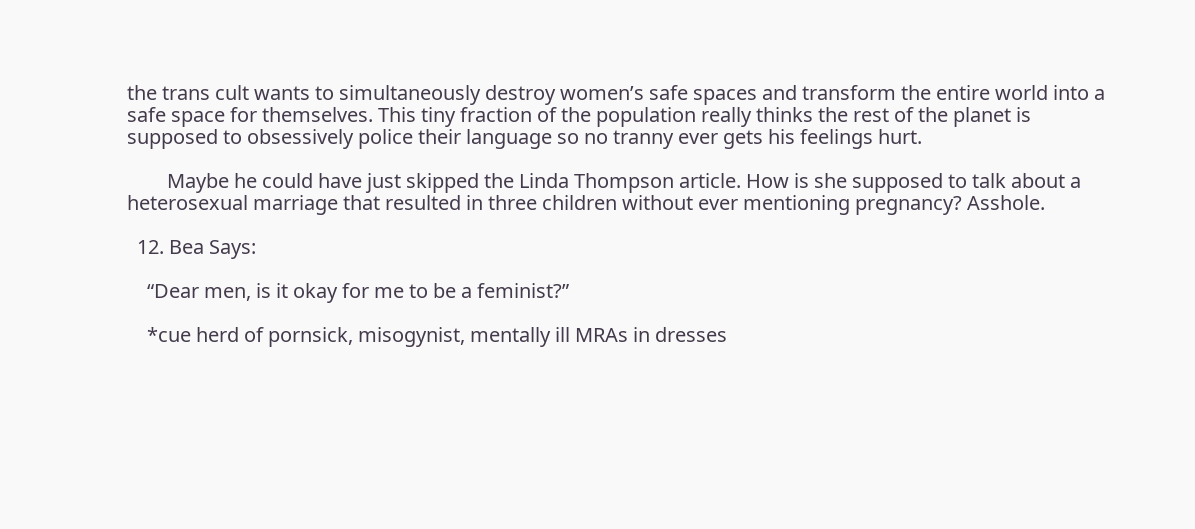the trans cult wants to simultaneously destroy women’s safe spaces and transform the entire world into a safe space for themselves. This tiny fraction of the population really thinks the rest of the planet is supposed to obsessively police their language so no tranny ever gets his feelings hurt.

        Maybe he could have just skipped the Linda Thompson article. How is she supposed to talk about a heterosexual marriage that resulted in three children without ever mentioning pregnancy? Asshole.

  12. Bea Says:

    “Dear men, is it okay for me to be a feminist?”

    *cue herd of pornsick, misogynist, mentally ill MRAs in dresses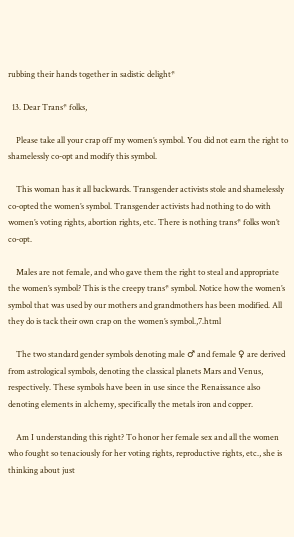rubbing their hands together in sadistic delight*

  13. Dear Trans* folks,

    Please take all your crap off my women’s symbol. You did not earn the right to shamelessly co-opt and modify this symbol.

    This woman has it all backwards. Transgender activists stole and shamelessly co-opted the women’s symbol. Transgender activists had nothing to do with women’s voting rights, abortion rights, etc. There is nothing trans* folks won’t co-opt.

    Males are not female, and who gave them the right to steal and appropriate the women’s symbol? This is the creepy trans* symbol. Notice how the women’s symbol that was used by our mothers and grandmothers has been modified. All they do is tack their own crap on the women’s symbol.,7.html

    The two standard gender symbols denoting male ♂ and female ♀ are derived from astrological symbols, denoting the classical planets Mars and Venus, respectively. These symbols have been in use since the Renaissance also denoting elements in alchemy, specifically the metals iron and copper.

    Am I understanding this right? To honor her female sex and all the women who fought so tenaciously for her voting rights, reproductive rights, etc., she is thinking about just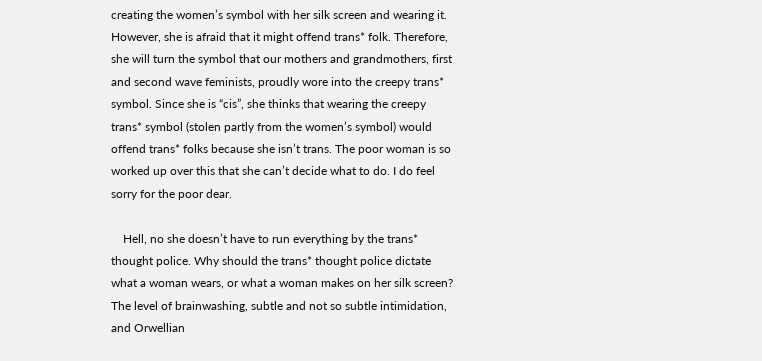creating the women’s symbol with her silk screen and wearing it. However, she is afraid that it might offend trans* folk. Therefore, she will turn the symbol that our mothers and grandmothers, first and second wave feminists, proudly wore into the creepy trans* symbol. Since she is “cis”, she thinks that wearing the creepy trans* symbol (stolen partly from the women’s symbol) would offend trans* folks because she isn’t trans. The poor woman is so worked up over this that she can’t decide what to do. I do feel sorry for the poor dear.

    Hell, no she doesn’t have to run everything by the trans* thought police. Why should the trans* thought police dictate what a woman wears, or what a woman makes on her silk screen? The level of brainwashing, subtle and not so subtle intimidation, and Orwellian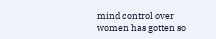mind control over women has gotten so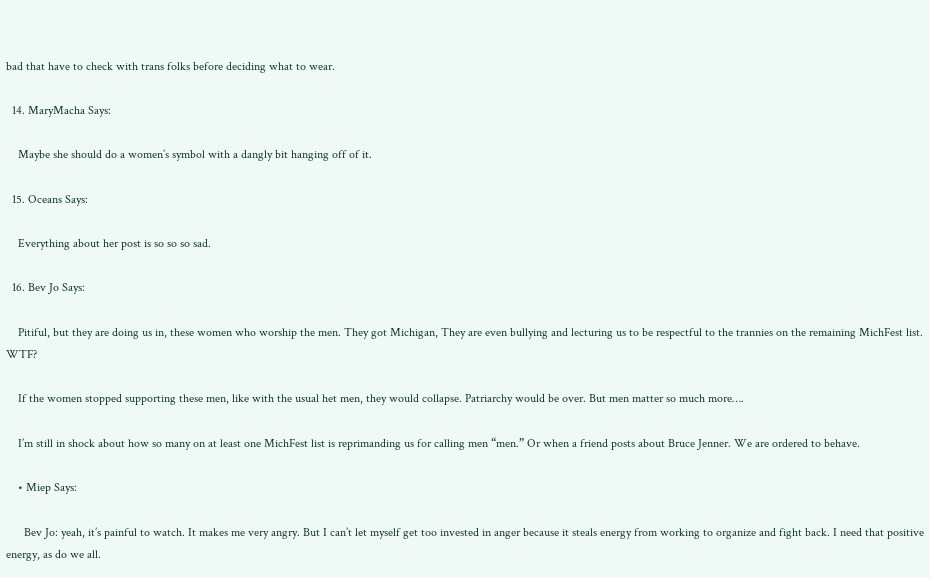bad that have to check with trans folks before deciding what to wear.

  14. MaryMacha Says:

    Maybe she should do a women’s symbol with a dangly bit hanging off of it.

  15. Oceans Says:

    Everything about her post is so so so sad.

  16. Bev Jo Says:

    Pitiful, but they are doing us in, these women who worship the men. They got Michigan, They are even bullying and lecturing us to be respectful to the trannies on the remaining MichFest list. WTF?

    If the women stopped supporting these men, like with the usual het men, they would collapse. Patriarchy would be over. But men matter so much more….

    I’m still in shock about how so many on at least one MichFest list is reprimanding us for calling men “men.” Or when a friend posts about Bruce Jenner. We are ordered to behave.

    • Miep Says:

      Bev Jo: yeah, it’s painful to watch. It makes me very angry. But I can’t let myself get too invested in anger because it steals energy from working to organize and fight back. I need that positive energy, as do we all.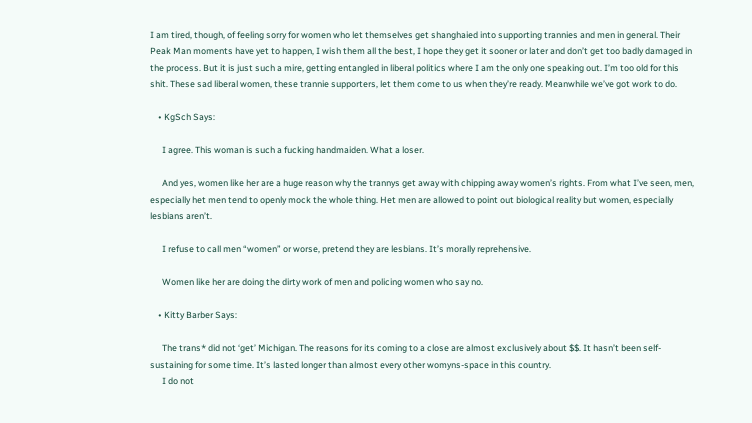I am tired, though, of feeling sorry for women who let themselves get shanghaied into supporting trannies and men in general. Their Peak Man moments have yet to happen, I wish them all the best, I hope they get it sooner or later and don’t get too badly damaged in the process. But it is just such a mire, getting entangled in liberal politics where I am the only one speaking out. I’m too old for this shit. These sad liberal women, these trannie supporters, let them come to us when they’re ready. Meanwhile we’ve got work to do.

    • KgSch Says:

      I agree. This woman is such a fucking handmaiden. What a loser.

      And yes, women like her are a huge reason why the trannys get away with chipping away women’s rights. From what I’ve seen, men, especially het men tend to openly mock the whole thing. Het men are allowed to point out biological reality but women, especially lesbians aren’t.

      I refuse to call men “women” or worse, pretend they are lesbians. It’s morally reprehensive.

      Women like her are doing the dirty work of men and policing women who say no.

    • Kitty Barber Says:

      The trans* did not ‘get’ Michigan. The reasons for its coming to a close are almost exclusively about $$. It hasn’t been self-sustaining for some time. It’s lasted longer than almost every other womyns-space in this country.
      I do not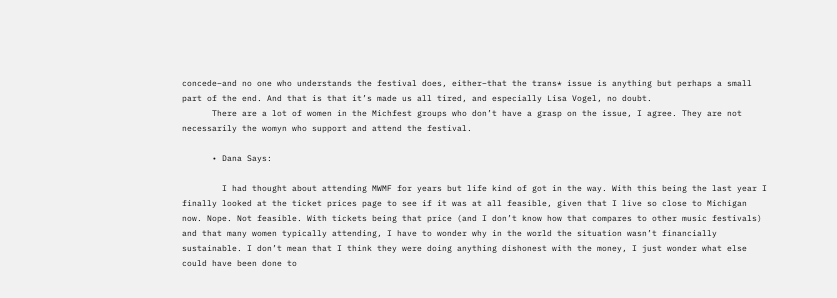concede–and no one who understands the festival does, either–that the trans* issue is anything but perhaps a small part of the end. And that is that it’s made us all tired, and especially Lisa Vogel, no doubt.
      There are a lot of women in the Michfest groups who don’t have a grasp on the issue, I agree. They are not necessarily the womyn who support and attend the festival.

      • Dana Says:

        I had thought about attending MWMF for years but life kind of got in the way. With this being the last year I finally looked at the ticket prices page to see if it was at all feasible, given that I live so close to Michigan now. Nope. Not feasible. With tickets being that price (and I don’t know how that compares to other music festivals) and that many women typically attending, I have to wonder why in the world the situation wasn’t financially sustainable. I don’t mean that I think they were doing anything dishonest with the money, I just wonder what else could have been done to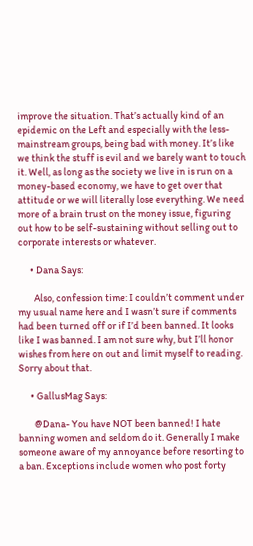improve the situation. That’s actually kind of an epidemic on the Left and especially with the less-mainstream groups, being bad with money. It’s like we think the stuff is evil and we barely want to touch it. Well, as long as the society we live in is run on a money-based economy, we have to get over that attitude or we will literally lose everything. We need more of a brain trust on the money issue, figuring out how to be self-sustaining without selling out to corporate interests or whatever.

      • Dana Says:

        Also, confession time: I couldn’t comment under my usual name here and I wasn’t sure if comments had been turned off or if I’d been banned. It looks like I was banned. I am not sure why, but I’ll honor wishes from here on out and limit myself to reading. Sorry about that.

      • GallusMag Says:

        @Dana- You have NOT been banned! I hate banning women and seldom do it. Generally I make someone aware of my annoyance before resorting to a ban. Exceptions include women who post forty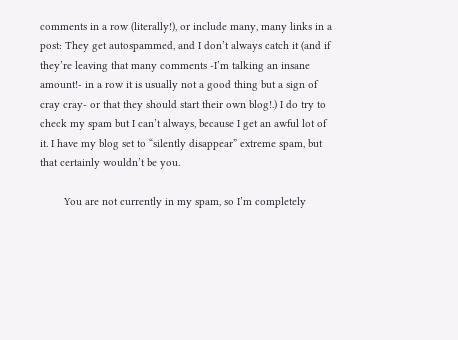comments in a row (literally!), or include many, many links in a post: They get autospammed, and I don’t always catch it (and if they’re leaving that many comments -I’m talking an insane amount!- in a row it is usually not a good thing but a sign of cray cray- or that they should start their own blog!.) I do try to check my spam but I can’t always, because I get an awful lot of it. I have my blog set to “silently disappear” extreme spam, but that certainly wouldn’t be you.

        You are not currently in my spam, so I’m completely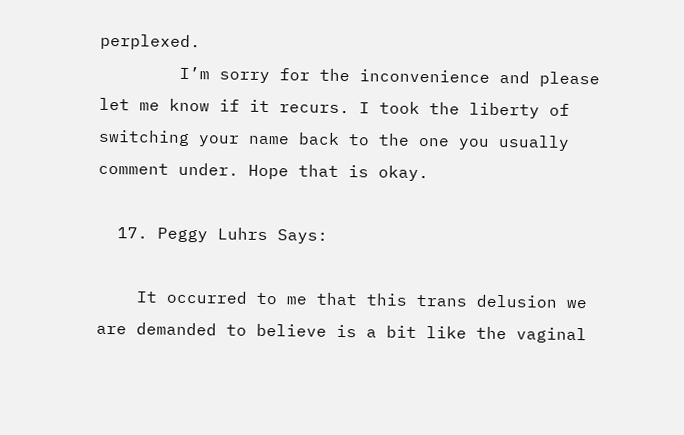perplexed.
        I’m sorry for the inconvenience and please let me know if it recurs. I took the liberty of switching your name back to the one you usually comment under. Hope that is okay.

  17. Peggy Luhrs Says:

    It occurred to me that this trans delusion we are demanded to believe is a bit like the vaginal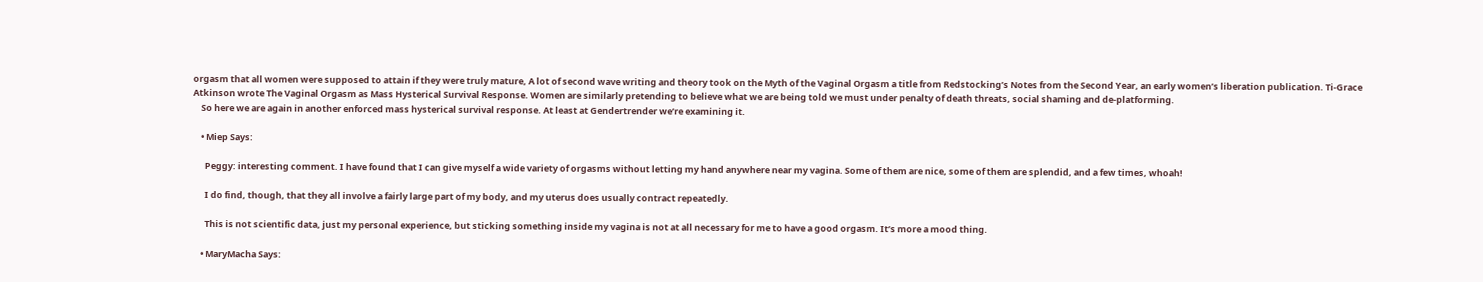orgasm that all women were supposed to attain if they were truly mature, A lot of second wave writing and theory took on the Myth of the Vaginal Orgasm a title from Redstocking’s Notes from the Second Year, an early women’s liberation publication. Ti-Grace Atkinson wrote The Vaginal Orgasm as Mass Hysterical Survival Response. Women are similarly pretending to believe what we are being told we must under penalty of death threats, social shaming and de-platforming.
    So here we are again in another enforced mass hysterical survival response. At least at Gendertrender we’re examining it.

    • Miep Says:

      Peggy: interesting comment. I have found that I can give myself a wide variety of orgasms without letting my hand anywhere near my vagina. Some of them are nice, some of them are splendid, and a few times, whoah!

      I do find, though, that they all involve a fairly large part of my body, and my uterus does usually contract repeatedly.

      This is not scientific data, just my personal experience, but sticking something inside my vagina is not at all necessary for me to have a good orgasm. It’s more a mood thing.

    • MaryMacha Says: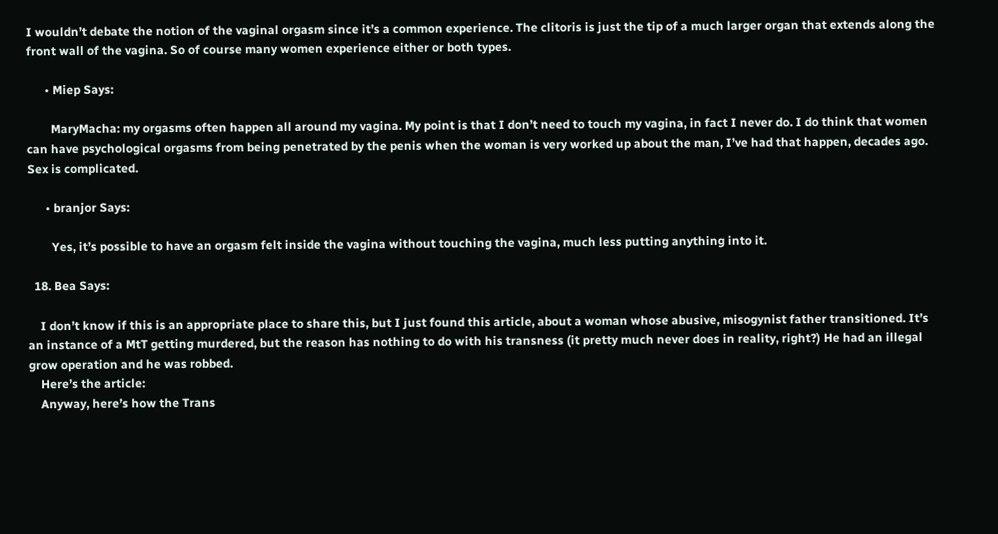I wouldn’t debate the notion of the vaginal orgasm since it’s a common experience. The clitoris is just the tip of a much larger organ that extends along the front wall of the vagina. So of course many women experience either or both types.

      • Miep Says:

        MaryMacha: my orgasms often happen all around my vagina. My point is that I don’t need to touch my vagina, in fact I never do. I do think that women can have psychological orgasms from being penetrated by the penis when the woman is very worked up about the man, I’ve had that happen, decades ago. Sex is complicated.

      • branjor Says:

        Yes, it’s possible to have an orgasm felt inside the vagina without touching the vagina, much less putting anything into it.

  18. Bea Says:

    I don’t know if this is an appropriate place to share this, but I just found this article, about a woman whose abusive, misogynist father transitioned. It’s an instance of a MtT getting murdered, but the reason has nothing to do with his transness (it pretty much never does in reality, right?) He had an illegal grow operation and he was robbed.
    Here’s the article:
    Anyway, here’s how the Trans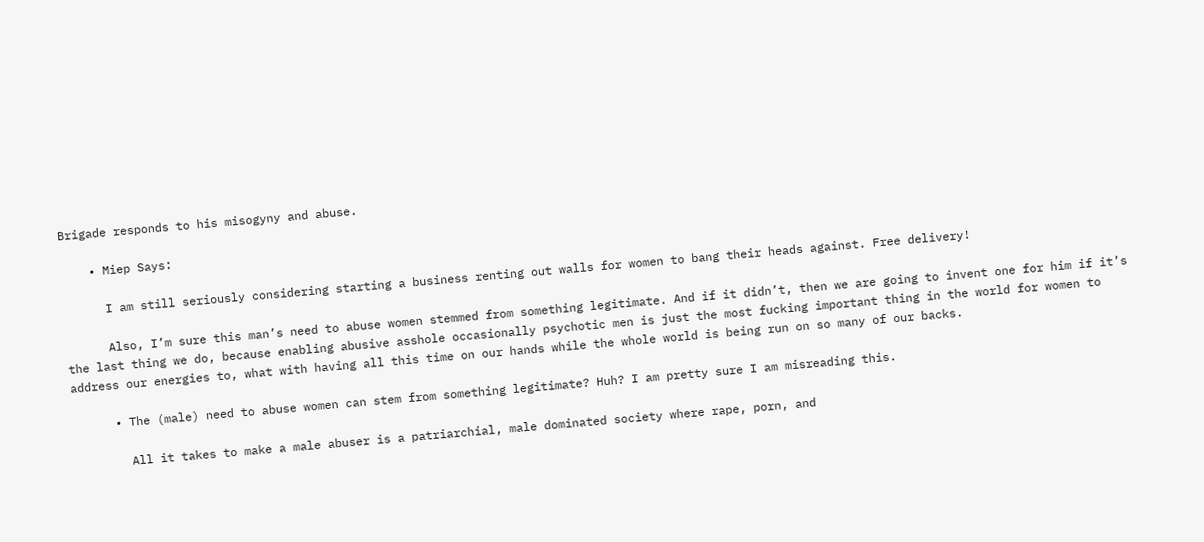Brigade responds to his misogyny and abuse.

    • Miep Says:

      I am still seriously considering starting a business renting out walls for women to bang their heads against. Free delivery!

      Also, I’m sure this man’s need to abuse women stemmed from something legitimate. And if it didn’t, then we are going to invent one for him if it’s the last thing we do, because enabling abusive asshole occasionally psychotic men is just the most fucking important thing in the world for women to address our energies to, what with having all this time on our hands while the whole world is being run on so many of our backs.

      • The (male) need to abuse women can stem from something legitimate? Huh? I am pretty sure I am misreading this.

        All it takes to make a male abuser is a patriarchial, male dominated society where rape, porn, and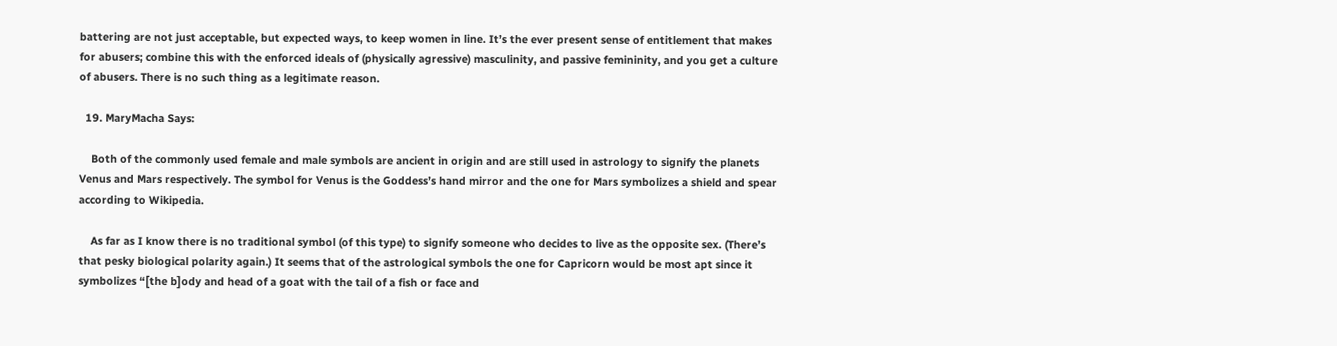battering are not just acceptable, but expected ways, to keep women in line. It’s the ever present sense of entitlement that makes for abusers; combine this with the enforced ideals of (physically agressive) masculinity, and passive femininity, and you get a culture of abusers. There is no such thing as a legitimate reason.

  19. MaryMacha Says:

    Both of the commonly used female and male symbols are ancient in origin and are still used in astrology to signify the planets Venus and Mars respectively. The symbol for Venus is the Goddess’s hand mirror and the one for Mars symbolizes a shield and spear according to Wikipedia.

    As far as I know there is no traditional symbol (of this type) to signify someone who decides to live as the opposite sex. (There’s that pesky biological polarity again.) It seems that of the astrological symbols the one for Capricorn would be most apt since it symbolizes “[the b]ody and head of a goat with the tail of a fish or face and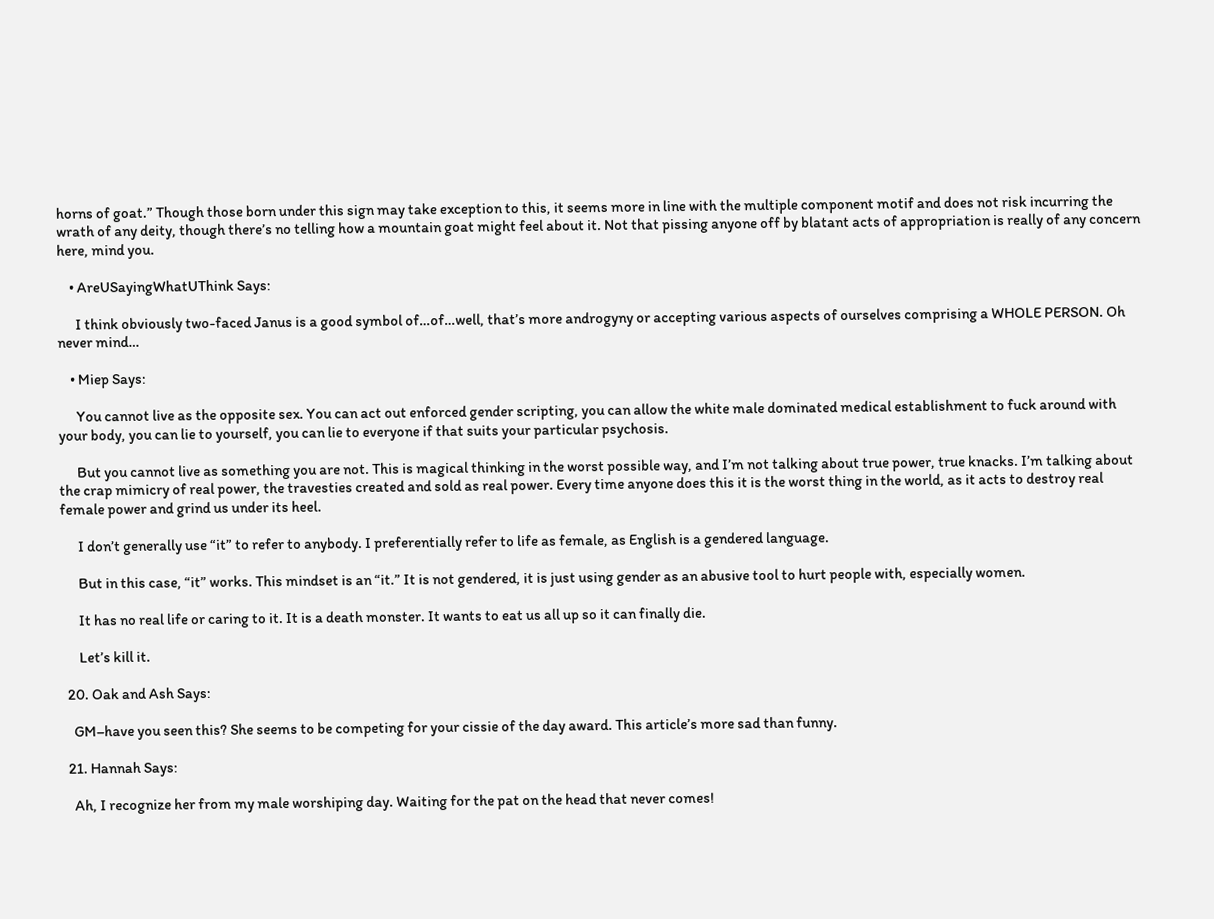horns of goat.” Though those born under this sign may take exception to this, it seems more in line with the multiple component motif and does not risk incurring the wrath of any deity, though there’s no telling how a mountain goat might feel about it. Not that pissing anyone off by blatant acts of appropriation is really of any concern here, mind you.

    • AreUSayingWhatUThink Says:

      I think obviously two-faced Janus is a good symbol of…of…well, that’s more androgyny or accepting various aspects of ourselves comprising a WHOLE PERSON. Oh never mind…

    • Miep Says:

      You cannot live as the opposite sex. You can act out enforced gender scripting, you can allow the white male dominated medical establishment to fuck around with your body, you can lie to yourself, you can lie to everyone if that suits your particular psychosis.

      But you cannot live as something you are not. This is magical thinking in the worst possible way, and I’m not talking about true power, true knacks. I’m talking about the crap mimicry of real power, the travesties created and sold as real power. Every time anyone does this it is the worst thing in the world, as it acts to destroy real female power and grind us under its heel.

      I don’t generally use “it” to refer to anybody. I preferentially refer to life as female, as English is a gendered language.

      But in this case, “it” works. This mindset is an “it.” It is not gendered, it is just using gender as an abusive tool to hurt people with, especially women.

      It has no real life or caring to it. It is a death monster. It wants to eat us all up so it can finally die.

      Let’s kill it.

  20. Oak and Ash Says:

    GM–have you seen this? She seems to be competing for your cissie of the day award. This article’s more sad than funny.

  21. Hannah Says:

    Ah, I recognize her from my male worshiping day. Waiting for the pat on the head that never comes!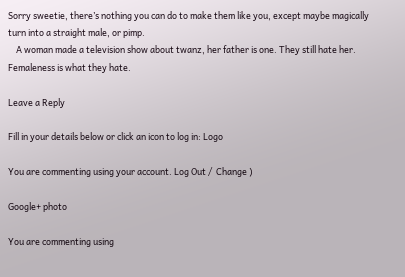Sorry sweetie, there’s nothing you can do to make them like you, except maybe magically turn into a straight male, or pimp.
    A woman made a television show about twanz, her father is one. They still hate her. Femaleness is what they hate.

Leave a Reply

Fill in your details below or click an icon to log in: Logo

You are commenting using your account. Log Out /  Change )

Google+ photo

You are commenting using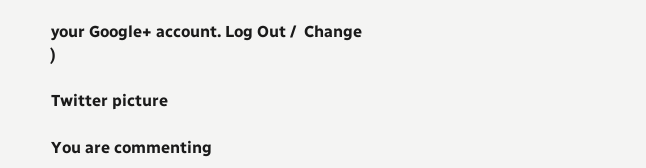your Google+ account. Log Out /  Change )

Twitter picture

You are commenting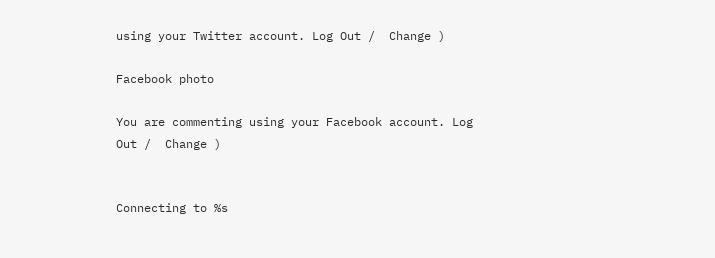using your Twitter account. Log Out /  Change )

Facebook photo

You are commenting using your Facebook account. Log Out /  Change )


Connecting to %s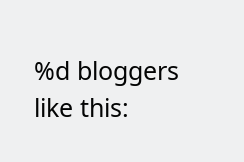%d bloggers like this: